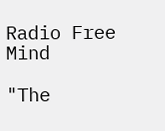Radio Free Mind

"The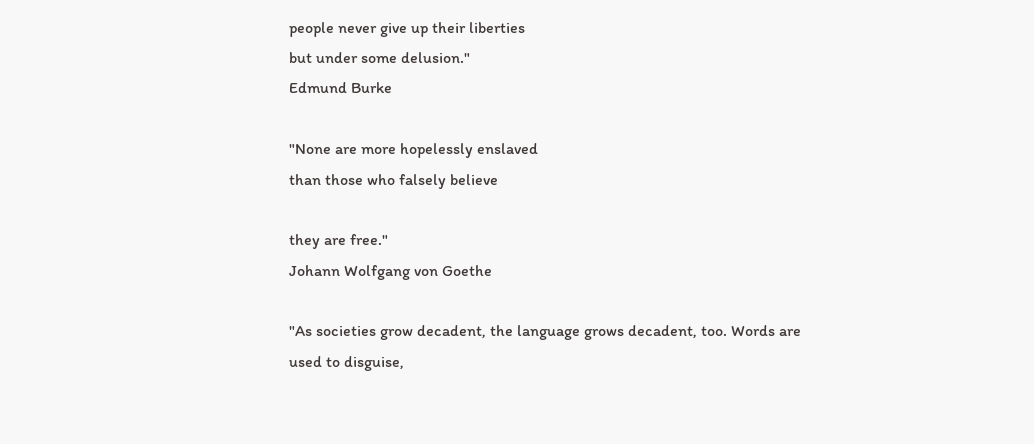people never give up their liberties
but under some delusion."
Edmund Burke

"None are more hopelessly enslaved
than those who falsely believe

they are free."
Johann Wolfgang von Goethe

"As societies grow decadent, the language grows decadent, too. Words are
used to disguise,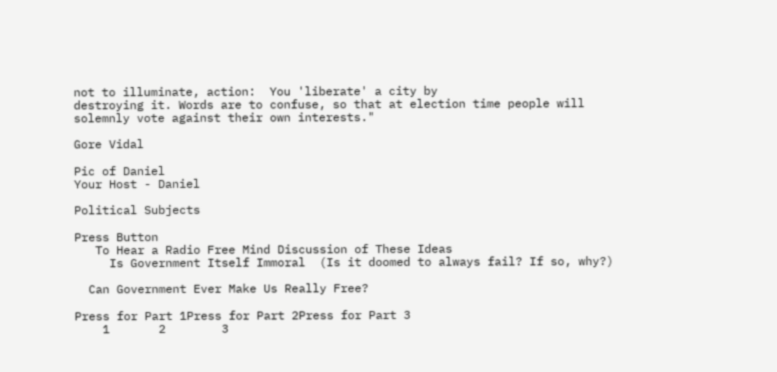not to illuminate, action:  You 'liberate' a city by
destroying it. Words are to confuse, so that at election time people will
solemnly vote against their own interests."

Gore Vidal

Pic of Daniel
Your Host - Daniel

Political Subjects

Press Button
   To Hear a Radio Free Mind Discussion of These Ideas
     Is Government Itself Immoral  (Is it doomed to always fail? If so, why?)

  Can Government Ever Make Us Really Free?

Press for Part 1Press for Part 2Press for Part 3
    1       2        3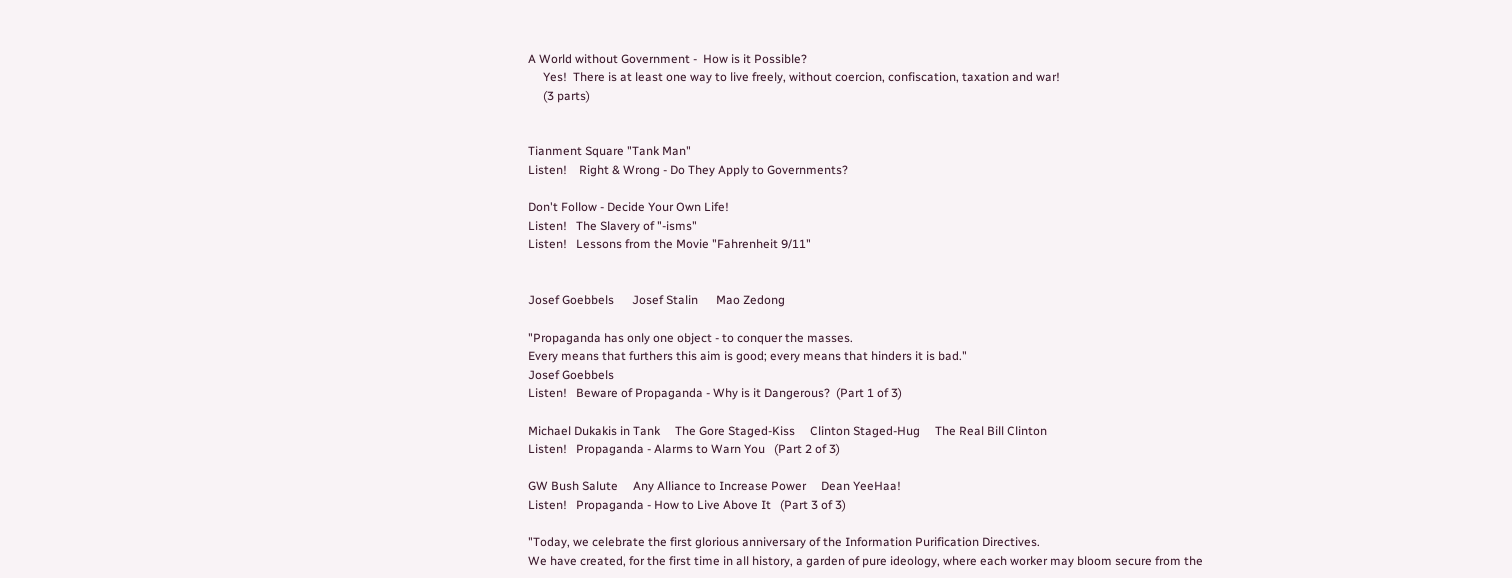A World without Government -  How is it Possible?
     Yes!  There is at least one way to live freely, without coercion, confiscation, taxation and war!
     (3 parts)


Tianment Square "Tank Man"
Listen!    Right & Wrong - Do They Apply to Governments?

Don't Follow - Decide Your Own Life!
Listen!   The Slavery of "-isms"
Listen!   Lessons from the Movie "Fahrenheit 9/11"


Josef Goebbels      Josef Stalin      Mao Zedong

"Propaganda has only one object - to conquer the masses.
Every means that furthers this aim is good; every means that hinders it is bad."
Josef Goebbels
Listen!   Beware of Propaganda - Why is it Dangerous?  (Part 1 of 3)

Michael Dukakis in Tank     The Gore Staged-Kiss     Clinton Staged-Hug     The Real Bill Clinton
Listen!   Propaganda - Alarms to Warn You   (Part 2 of 3)

GW Bush Salute     Any Alliance to Increase Power     Dean YeeHaa!
Listen!   Propaganda - How to Live Above It   (Part 3 of 3)

"Today, we celebrate the first glorious anniversary of the Information Purification Directives.
We have created, for the first time in all history, a garden of pure ideology, where each worker may bloom secure from the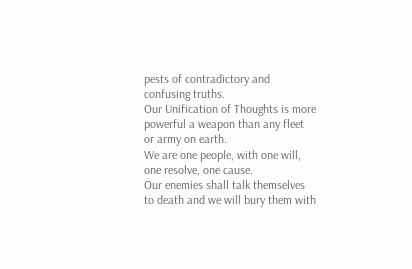pests of contradictory and confusing truths.
Our Unification of Thoughts is more powerful a weapon than any fleet or army on earth.
We are one people, with one will, one resolve, one cause.
Our enemies shall talk themselves to death and we will bury them with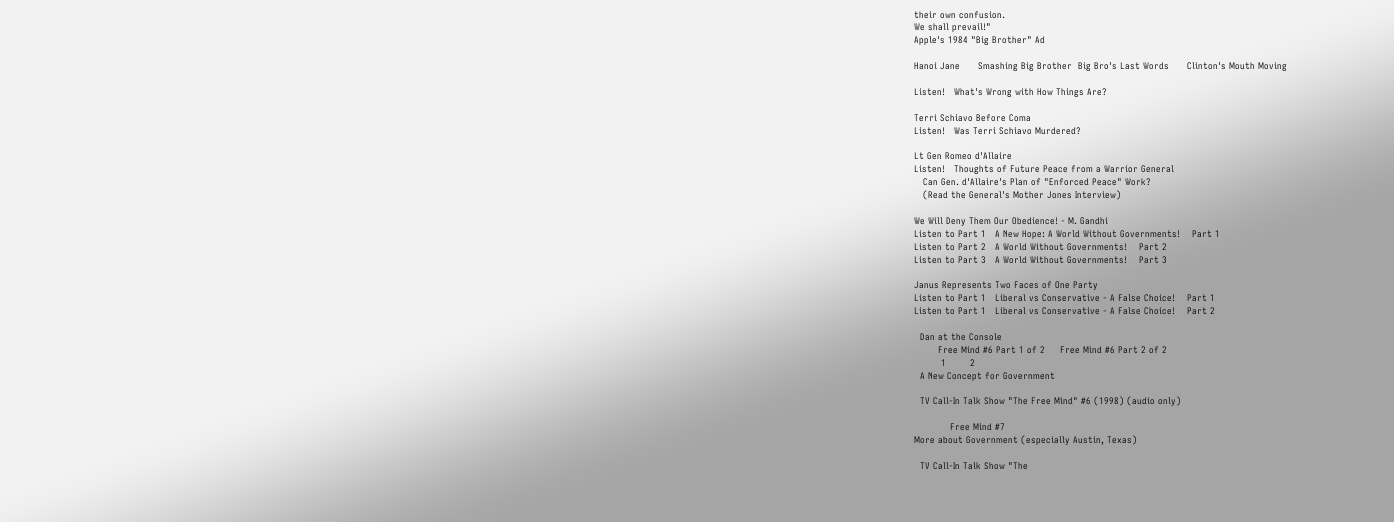their own confusion.
We shall prevail!"
Apple's 1984 "Big Brother" Ad

Hanoi Jane      Smashing Big Brother  Big Bro's Last Words      Clinton's Mouth Moving

Listen!   What's Wrong with How Things Are?

Terri Schiavo Before Coma
Listen!   Was Terri Schiavo Murdered?

Lt Gen Romeo d'Allaire
Listen!   Thoughts of Future Peace from a Warrior General
   Can Gen. d'Allaire's Plan of "Enforced Peace" Work?
   (Read the General's Mother Jones Interview)

We Will Deny Them Our Obedience! - M. Gandhi
Listen to Part 1   A New Hope: A World Without Governments!    Part 1
Listen to Part 2   A World Without Governments!    Part 2
Listen to Part 3   A World Without Governments!    Part 3

Janus Represents Two Faces of One Party
Listen to Part 1   Liberal vs Conservative - A False Choice!    Part 1
Listen to Part 1   Liberal vs Conservative - A False Choice!    Part 2

  Dan at the Console
        Free Mind #6 Part 1 of 2     Free Mind #6 Part 2 of 2
         1        2
  A New Concept for Government

  TV Call-In Talk Show "The Free Mind" #6 (1998) (audio only)

            Free Mind #7
More about Government (especially Austin, Texas)

  TV Call-In Talk Show "The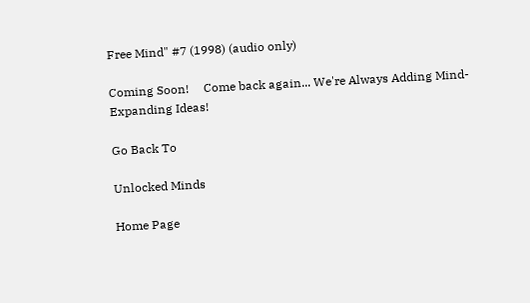Free Mind" #7 (1998) (audio only)

Coming Soon!     Come back again... We're Always Adding Mind-Expanding Ideas!

Go Back To

Unlocked Minds

Home Page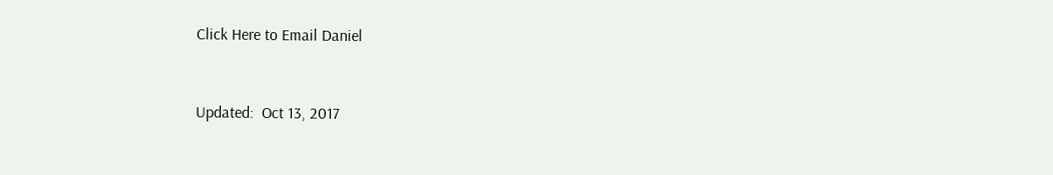Click Here to Email Daniel


Updated:  Oct 13, 2017